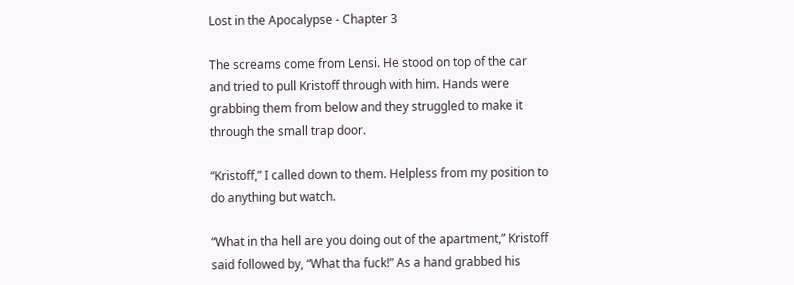Lost in the Apocalypse - Chapter 3

The screams come from Lensi. He stood on top of the car and tried to pull Kristoff through with him. Hands were grabbing them from below and they struggled to make it through the small trap door.

“Kristoff,” I called down to them. Helpless from my position to do anything but watch.

“What in tha hell are you doing out of the apartment,” Kristoff said followed by, “What tha fuck!” As a hand grabbed his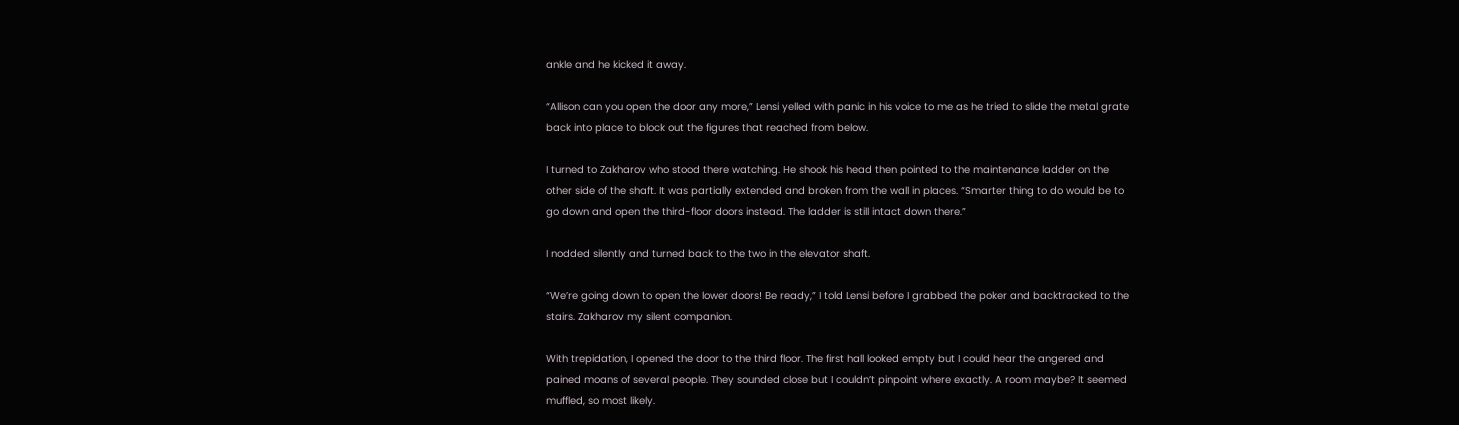ankle and he kicked it away.

“Allison can you open the door any more,” Lensi yelled with panic in his voice to me as he tried to slide the metal grate back into place to block out the figures that reached from below.

I turned to Zakharov who stood there watching. He shook his head then pointed to the maintenance ladder on the other side of the shaft. It was partially extended and broken from the wall in places. “Smarter thing to do would be to go down and open the third-floor doors instead. The ladder is still intact down there.”

I nodded silently and turned back to the two in the elevator shaft.

“We’re going down to open the lower doors! Be ready,” I told Lensi before I grabbed the poker and backtracked to the stairs. Zakharov my silent companion.

With trepidation, I opened the door to the third floor. The first hall looked empty but I could hear the angered and pained moans of several people. They sounded close but I couldn’t pinpoint where exactly. A room maybe? It seemed muffled, so most likely.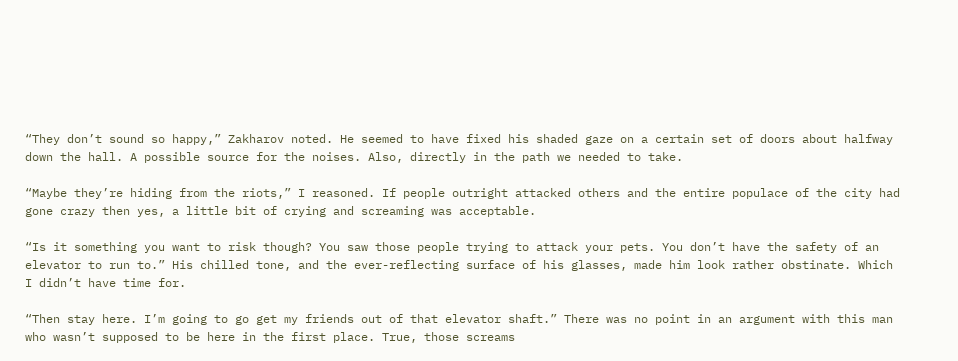“They don’t sound so happy,” Zakharov noted. He seemed to have fixed his shaded gaze on a certain set of doors about halfway down the hall. A possible source for the noises. Also, directly in the path we needed to take.

“Maybe they’re hiding from the riots,” I reasoned. If people outright attacked others and the entire populace of the city had gone crazy then yes, a little bit of crying and screaming was acceptable.

“Is it something you want to risk though? You saw those people trying to attack your pets. You don’t have the safety of an elevator to run to.” His chilled tone, and the ever-reflecting surface of his glasses, made him look rather obstinate. Which I didn’t have time for.

“Then stay here. I’m going to go get my friends out of that elevator shaft.” There was no point in an argument with this man who wasn’t supposed to be here in the first place. True, those screams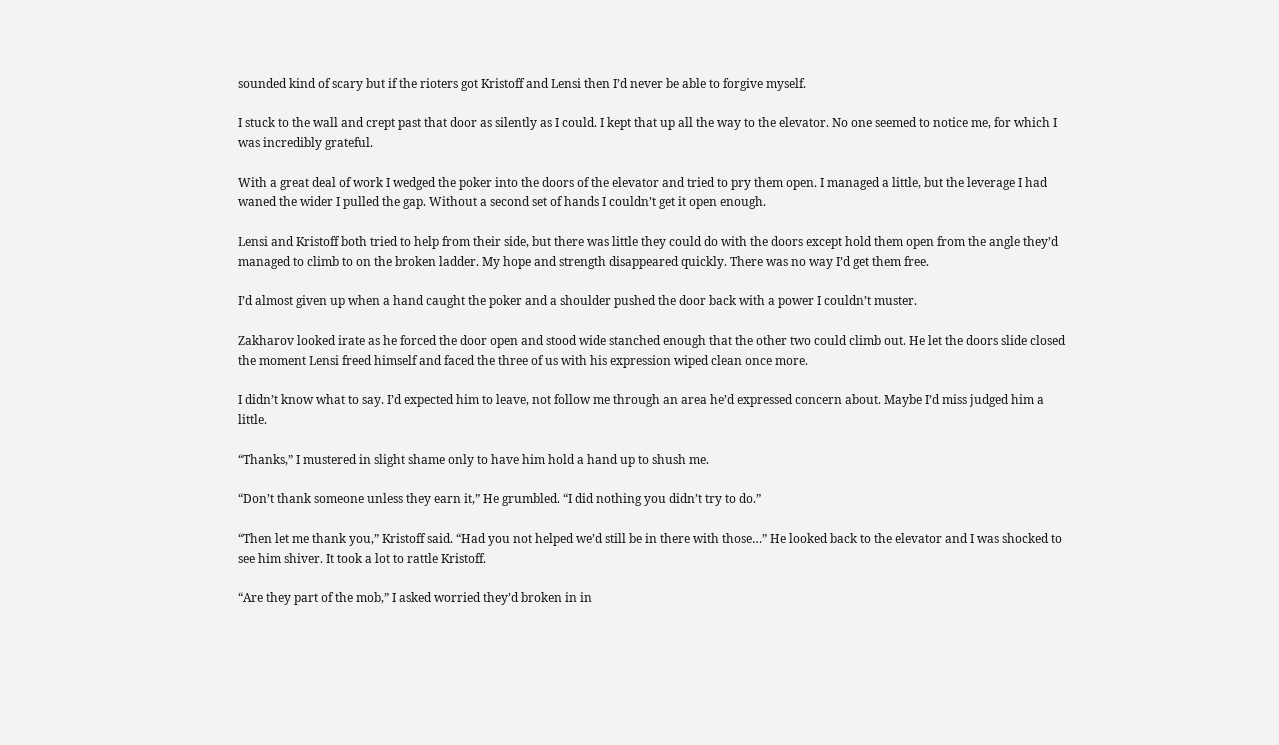sounded kind of scary but if the rioters got Kristoff and Lensi then I’d never be able to forgive myself.

I stuck to the wall and crept past that door as silently as I could. I kept that up all the way to the elevator. No one seemed to notice me, for which I was incredibly grateful.

With a great deal of work I wedged the poker into the doors of the elevator and tried to pry them open. I managed a little, but the leverage I had waned the wider I pulled the gap. Without a second set of hands I couldn’t get it open enough.

Lensi and Kristoff both tried to help from their side, but there was little they could do with the doors except hold them open from the angle they’d managed to climb to on the broken ladder. My hope and strength disappeared quickly. There was no way I’d get them free.

I’d almost given up when a hand caught the poker and a shoulder pushed the door back with a power I couldn’t muster.

Zakharov looked irate as he forced the door open and stood wide stanched enough that the other two could climb out. He let the doors slide closed the moment Lensi freed himself and faced the three of us with his expression wiped clean once more.

I didn’t know what to say. I’d expected him to leave, not follow me through an area he’d expressed concern about. Maybe I’d miss judged him a little.

“Thanks,” I mustered in slight shame only to have him hold a hand up to shush me.

“Don’t thank someone unless they earn it,” He grumbled. “I did nothing you didn’t try to do.”

“Then let me thank you,” Kristoff said. “Had you not helped we’d still be in there with those…” He looked back to the elevator and I was shocked to see him shiver. It took a lot to rattle Kristoff.

“Are they part of the mob,” I asked worried they’d broken in in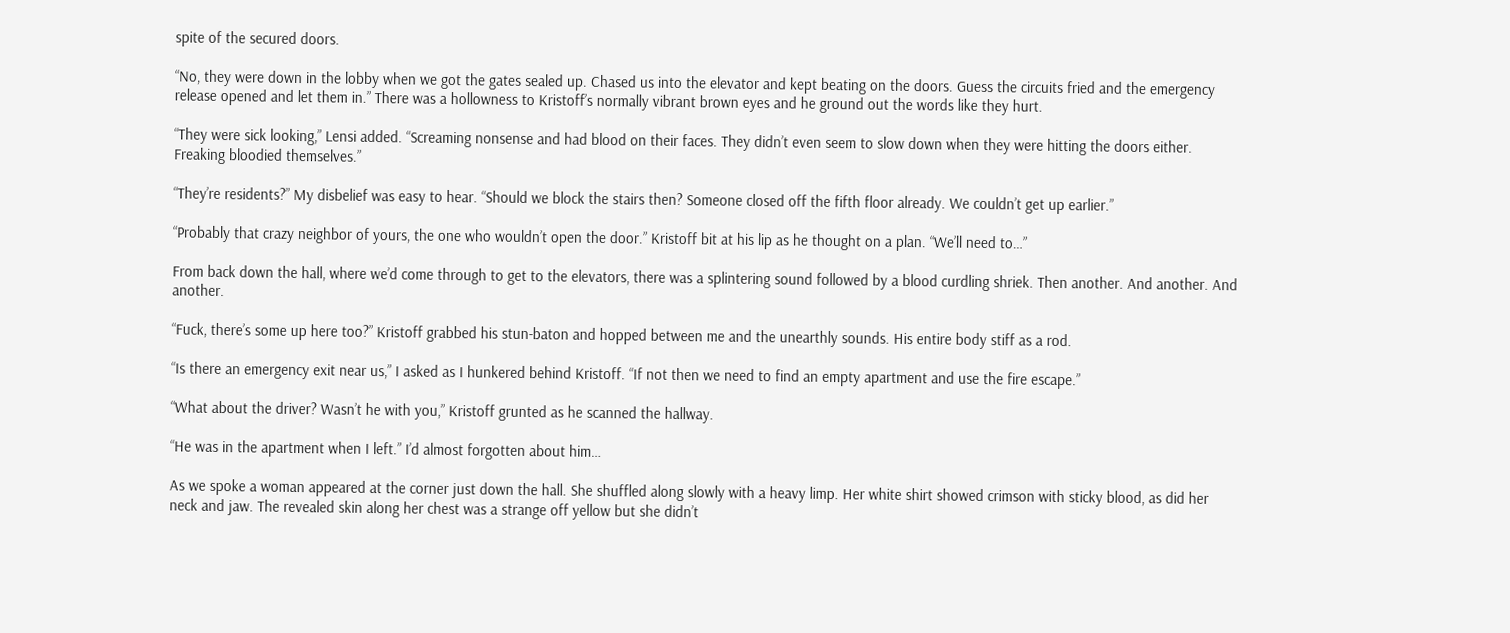spite of the secured doors.

“No, they were down in the lobby when we got the gates sealed up. Chased us into the elevator and kept beating on the doors. Guess the circuits fried and the emergency release opened and let them in.” There was a hollowness to Kristoff’s normally vibrant brown eyes and he ground out the words like they hurt.

“They were sick looking,” Lensi added. “Screaming nonsense and had blood on their faces. They didn’t even seem to slow down when they were hitting the doors either. Freaking bloodied themselves.”

“They’re residents?” My disbelief was easy to hear. “Should we block the stairs then? Someone closed off the fifth floor already. We couldn’t get up earlier.”

“Probably that crazy neighbor of yours, the one who wouldn’t open the door.” Kristoff bit at his lip as he thought on a plan. “We’ll need to…”

From back down the hall, where we’d come through to get to the elevators, there was a splintering sound followed by a blood curdling shriek. Then another. And another. And another.

“Fuck, there’s some up here too?” Kristoff grabbed his stun-baton and hopped between me and the unearthly sounds. His entire body stiff as a rod.

“Is there an emergency exit near us,” I asked as I hunkered behind Kristoff. “If not then we need to find an empty apartment and use the fire escape.”

“What about the driver? Wasn’t he with you,” Kristoff grunted as he scanned the hallway.

“He was in the apartment when I left.” I’d almost forgotten about him…

As we spoke a woman appeared at the corner just down the hall. She shuffled along slowly with a heavy limp. Her white shirt showed crimson with sticky blood, as did her neck and jaw. The revealed skin along her chest was a strange off yellow but she didn’t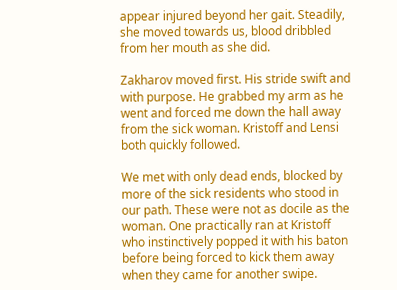appear injured beyond her gait. Steadily, she moved towards us, blood dribbled from her mouth as she did.

Zakharov moved first. His stride swift and with purpose. He grabbed my arm as he went and forced me down the hall away from the sick woman. Kristoff and Lensi both quickly followed.

We met with only dead ends, blocked by more of the sick residents who stood in our path. These were not as docile as the woman. One practically ran at Kristoff who instinctively popped it with his baton before being forced to kick them away when they came for another swipe.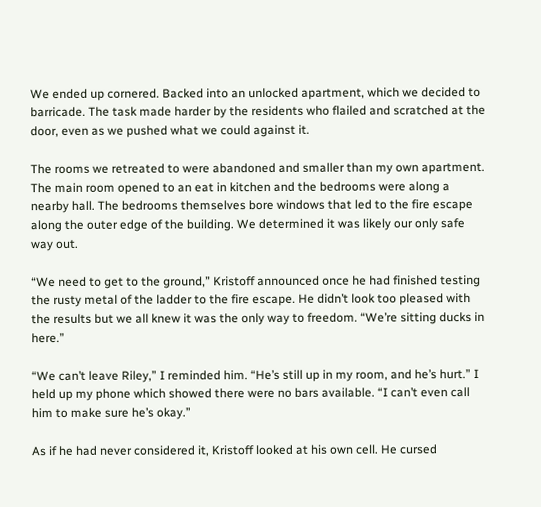We ended up cornered. Backed into an unlocked apartment, which we decided to barricade. The task made harder by the residents who flailed and scratched at the door, even as we pushed what we could against it.

The rooms we retreated to were abandoned and smaller than my own apartment. The main room opened to an eat in kitchen and the bedrooms were along a nearby hall. The bedrooms themselves bore windows that led to the fire escape along the outer edge of the building. We determined it was likely our only safe way out.

“We need to get to the ground,” Kristoff announced once he had finished testing the rusty metal of the ladder to the fire escape. He didn’t look too pleased with the results but we all knew it was the only way to freedom. “We’re sitting ducks in here.”

“We can’t leave Riley,” I reminded him. “He’s still up in my room, and he’s hurt.” I held up my phone which showed there were no bars available. “I can’t even call him to make sure he’s okay.”

As if he had never considered it, Kristoff looked at his own cell. He cursed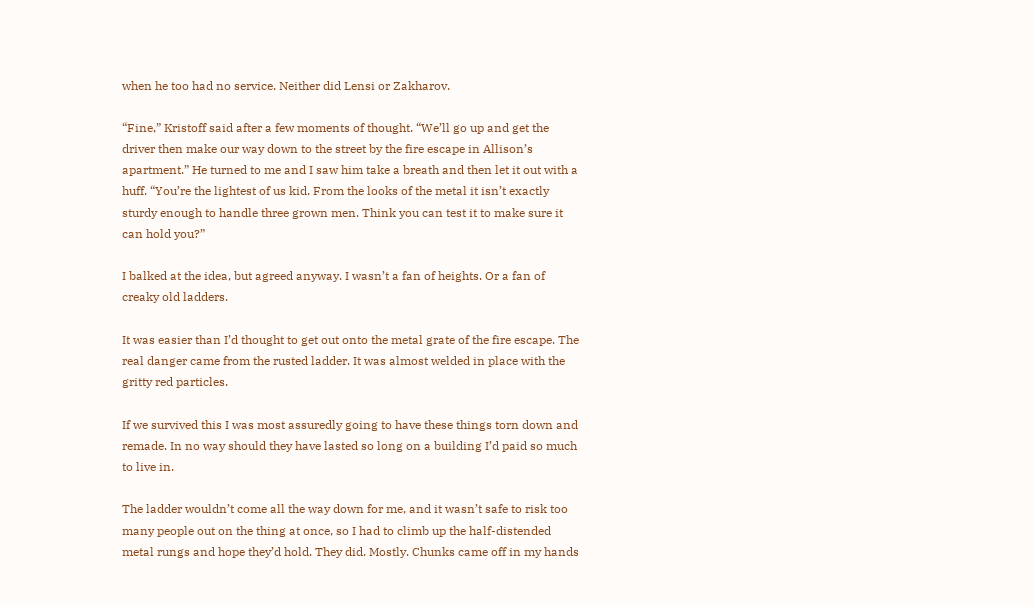when he too had no service. Neither did Lensi or Zakharov.

“Fine,” Kristoff said after a few moments of thought. “We’ll go up and get the driver then make our way down to the street by the fire escape in Allison’s apartment.” He turned to me and I saw him take a breath and then let it out with a huff. “You’re the lightest of us kid. From the looks of the metal it isn’t exactly sturdy enough to handle three grown men. Think you can test it to make sure it can hold you?”

I balked at the idea, but agreed anyway. I wasn’t a fan of heights. Or a fan of creaky old ladders.

It was easier than I’d thought to get out onto the metal grate of the fire escape. The real danger came from the rusted ladder. It was almost welded in place with the gritty red particles.

If we survived this I was most assuredly going to have these things torn down and remade. In no way should they have lasted so long on a building I’d paid so much to live in.

The ladder wouldn’t come all the way down for me, and it wasn’t safe to risk too many people out on the thing at once, so I had to climb up the half-distended metal rungs and hope they’d hold. They did. Mostly. Chunks came off in my hands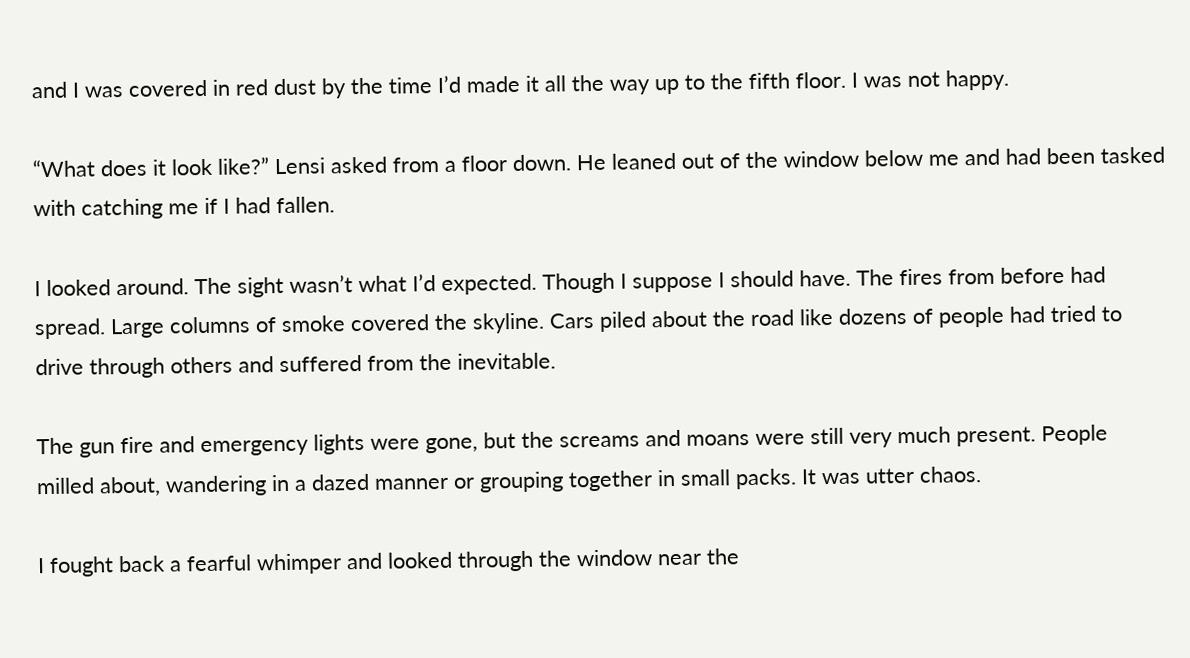and I was covered in red dust by the time I’d made it all the way up to the fifth floor. I was not happy.

“What does it look like?” Lensi asked from a floor down. He leaned out of the window below me and had been tasked with catching me if I had fallen.

I looked around. The sight wasn’t what I’d expected. Though I suppose I should have. The fires from before had spread. Large columns of smoke covered the skyline. Cars piled about the road like dozens of people had tried to drive through others and suffered from the inevitable.

The gun fire and emergency lights were gone, but the screams and moans were still very much present. People milled about, wandering in a dazed manner or grouping together in small packs. It was utter chaos.

I fought back a fearful whimper and looked through the window near the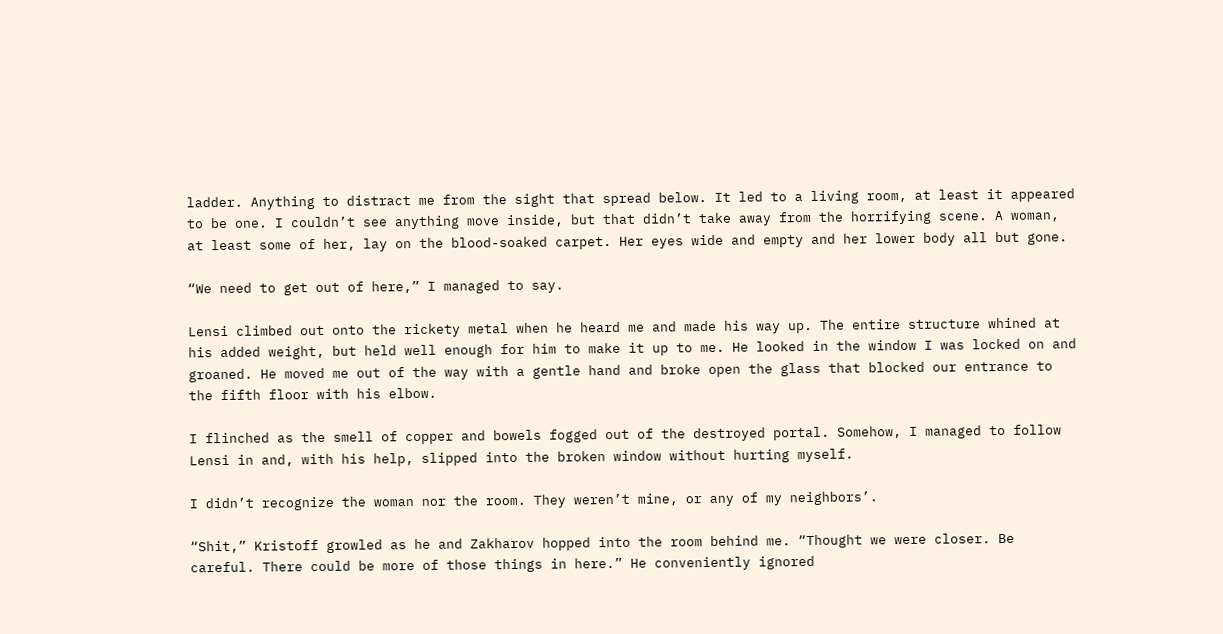ladder. Anything to distract me from the sight that spread below. It led to a living room, at least it appeared to be one. I couldn’t see anything move inside, but that didn’t take away from the horrifying scene. A woman, at least some of her, lay on the blood-soaked carpet. Her eyes wide and empty and her lower body all but gone.

“We need to get out of here,” I managed to say.

Lensi climbed out onto the rickety metal when he heard me and made his way up. The entire structure whined at his added weight, but held well enough for him to make it up to me. He looked in the window I was locked on and groaned. He moved me out of the way with a gentle hand and broke open the glass that blocked our entrance to the fifth floor with his elbow.

I flinched as the smell of copper and bowels fogged out of the destroyed portal. Somehow, I managed to follow Lensi in and, with his help, slipped into the broken window without hurting myself.

I didn’t recognize the woman nor the room. They weren’t mine, or any of my neighbors’.

“Shit,” Kristoff growled as he and Zakharov hopped into the room behind me. “Thought we were closer. Be careful. There could be more of those things in here.” He conveniently ignored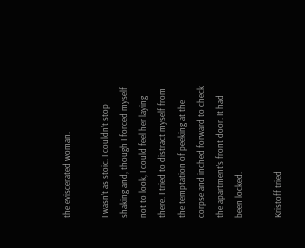the eviscerated woman.

I wasn’t as stoic. I couldn’t stop shaking and, though I forced myself not to look, I could feel her laying there. I tried to distract myself from the temptation of peeking at the corpse and inched forward to check the apartment’s front door. It had been locked.

Kristoff tried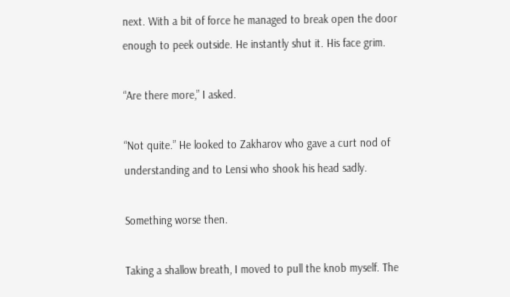next. With a bit of force he managed to break open the door enough to peek outside. He instantly shut it. His face grim.

“Are there more,” I asked.

“Not quite.” He looked to Zakharov who gave a curt nod of understanding and to Lensi who shook his head sadly.

Something worse then.

Taking a shallow breath, I moved to pull the knob myself. The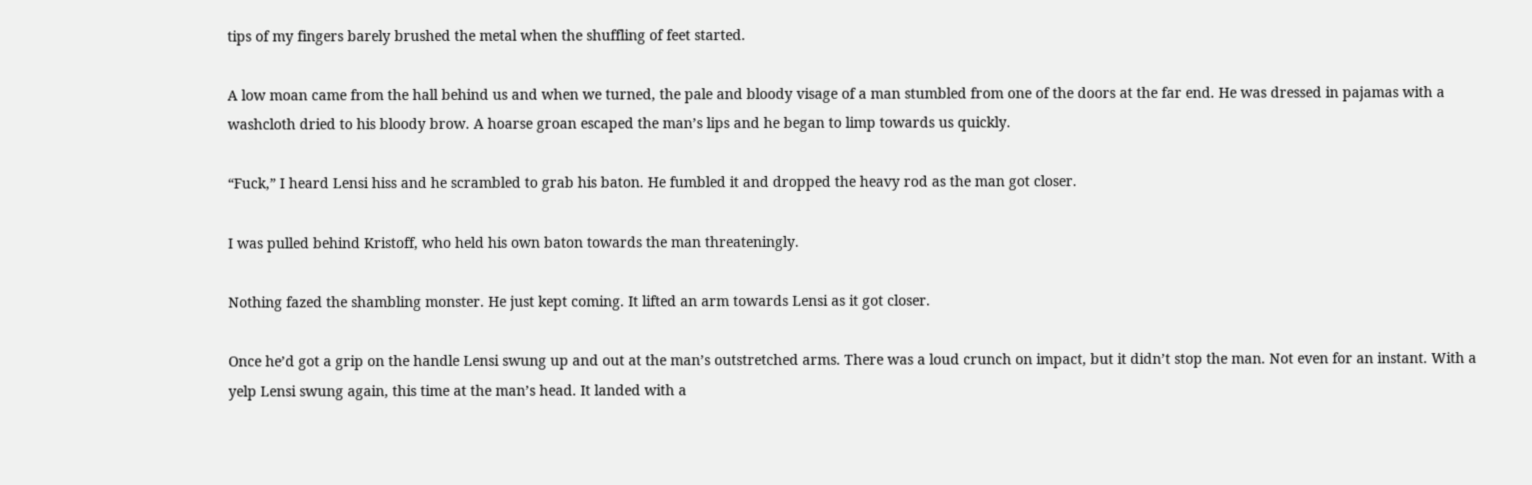tips of my fingers barely brushed the metal when the shuffling of feet started.

A low moan came from the hall behind us and when we turned, the pale and bloody visage of a man stumbled from one of the doors at the far end. He was dressed in pajamas with a washcloth dried to his bloody brow. A hoarse groan escaped the man’s lips and he began to limp towards us quickly.

“Fuck,” I heard Lensi hiss and he scrambled to grab his baton. He fumbled it and dropped the heavy rod as the man got closer.

I was pulled behind Kristoff, who held his own baton towards the man threateningly.

Nothing fazed the shambling monster. He just kept coming. It lifted an arm towards Lensi as it got closer.

Once he’d got a grip on the handle Lensi swung up and out at the man’s outstretched arms. There was a loud crunch on impact, but it didn’t stop the man. Not even for an instant. With a yelp Lensi swung again, this time at the man’s head. It landed with a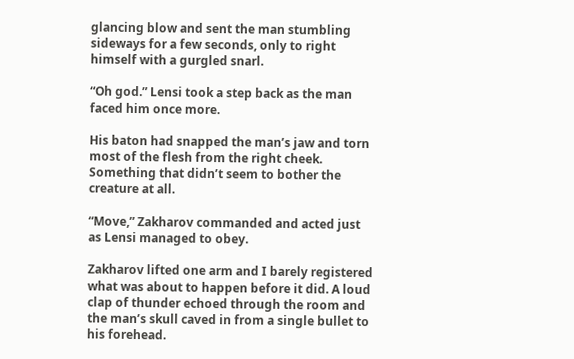glancing blow and sent the man stumbling sideways for a few seconds, only to right himself with a gurgled snarl.

“Oh god.” Lensi took a step back as the man faced him once more.

His baton had snapped the man’s jaw and torn most of the flesh from the right cheek. Something that didn’t seem to bother the creature at all.

“Move,” Zakharov commanded and acted just as Lensi managed to obey.

Zakharov lifted one arm and I barely registered what was about to happen before it did. A loud clap of thunder echoed through the room and the man’s skull caved in from a single bullet to his forehead.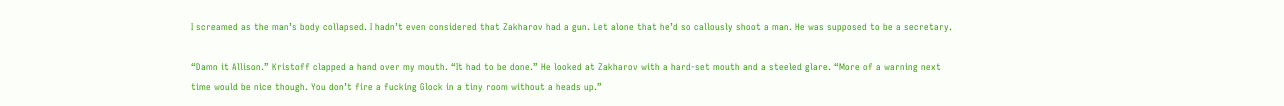I screamed as the man’s body collapsed. I hadn’t even considered that Zakharov had a gun. Let alone that he’d so callously shoot a man. He was supposed to be a secretary.

“Damn it Allison.” Kristoff clapped a hand over my mouth. “It had to be done.” He looked at Zakharov with a hard-set mouth and a steeled glare. “More of a warning next time would be nice though. You don’t fire a fucking Glock in a tiny room without a heads up.”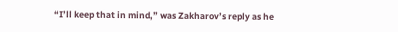“I’ll keep that in mind,” was Zakharov’s reply as he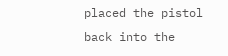placed the pistol back into the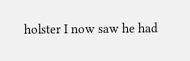holster I now saw he had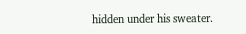hidden under his sweater.